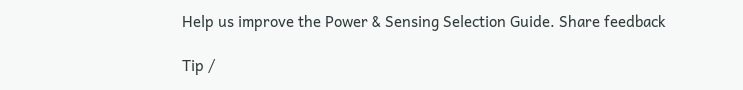Help us improve the Power & Sensing Selection Guide. Share feedback

Tip /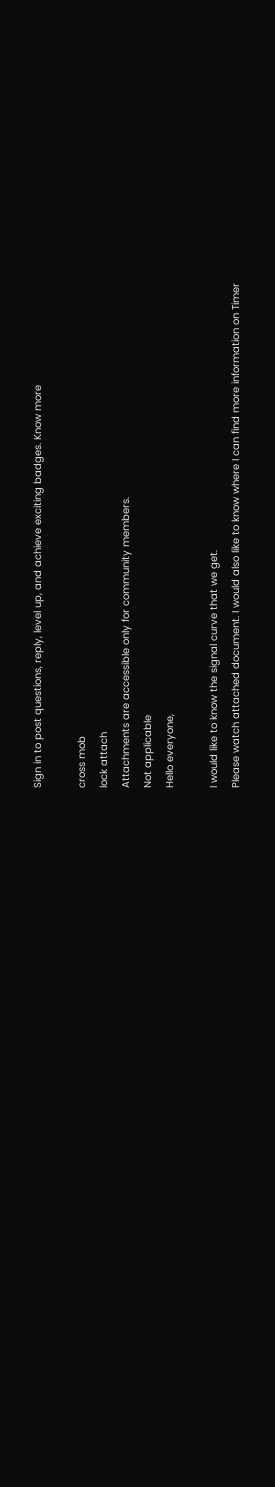Sign in to post questions, reply, level up, and achieve exciting badges. Know more

cross mob
lock attach
Attachments are accessible only for community members.
Not applicable
Hello everyone,

I would like to know the signal curve that we get.
Please watch attached document. I would also like to know where I can find more information on Timer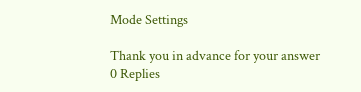Mode Settings

Thank you in advance for your answer
0 Replies